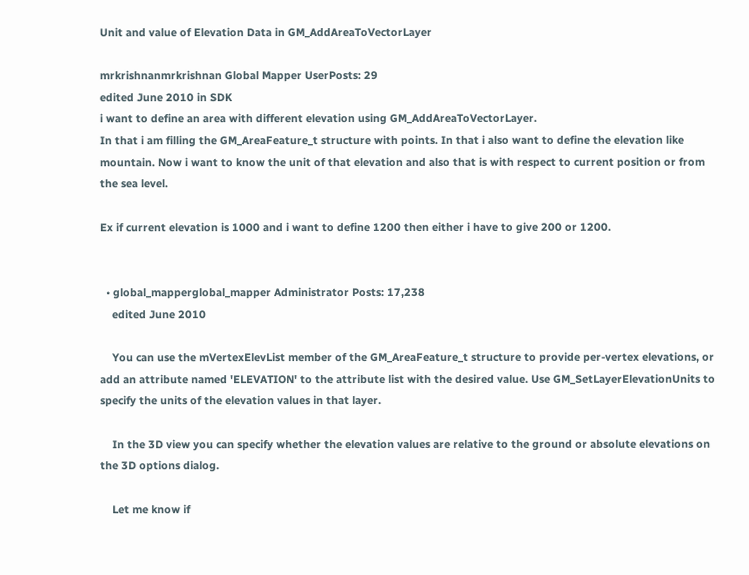Unit and value of Elevation Data in GM_AddAreaToVectorLayer

mrkrishnanmrkrishnan Global Mapper UserPosts: 29
edited June 2010 in SDK
i want to define an area with different elevation using GM_AddAreaToVectorLayer.
In that i am filling the GM_AreaFeature_t structure with points. In that i also want to define the elevation like mountain. Now i want to know the unit of that elevation and also that is with respect to current position or from the sea level.

Ex if current elevation is 1000 and i want to define 1200 then either i have to give 200 or 1200.


  • global_mapperglobal_mapper Administrator Posts: 17,238
    edited June 2010

    You can use the mVertexElevList member of the GM_AreaFeature_t structure to provide per-vertex elevations, or add an attribute named 'ELEVATION' to the attribute list with the desired value. Use GM_SetLayerElevationUnits to specify the units of the elevation values in that layer.

    In the 3D view you can specify whether the elevation values are relative to the ground or absolute elevations on the 3D options dialog.

    Let me know if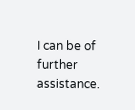I can be of further assistance.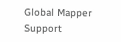Global Mapper Support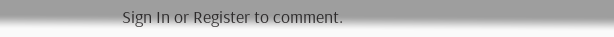Sign In or Register to comment.